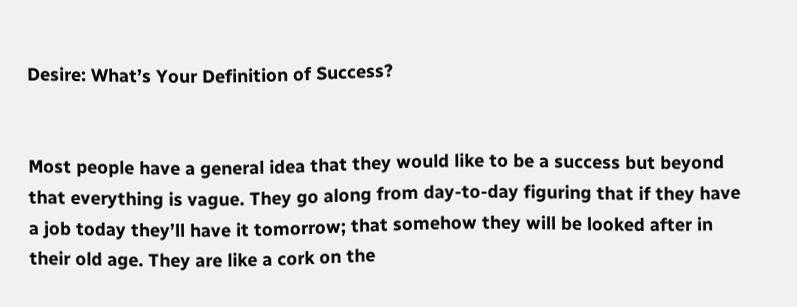Desire: What’s Your Definition of Success?


Most people have a general idea that they would like to be a success but beyond that everything is vague. They go along from day-to-day figuring that if they have a job today they’ll have it tomorrow; that somehow they will be looked after in their old age. They are like a cork on the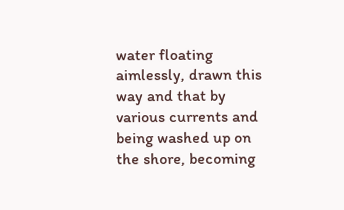water floating aimlessly, drawn this way and that by various currents and being washed up on the shore, becoming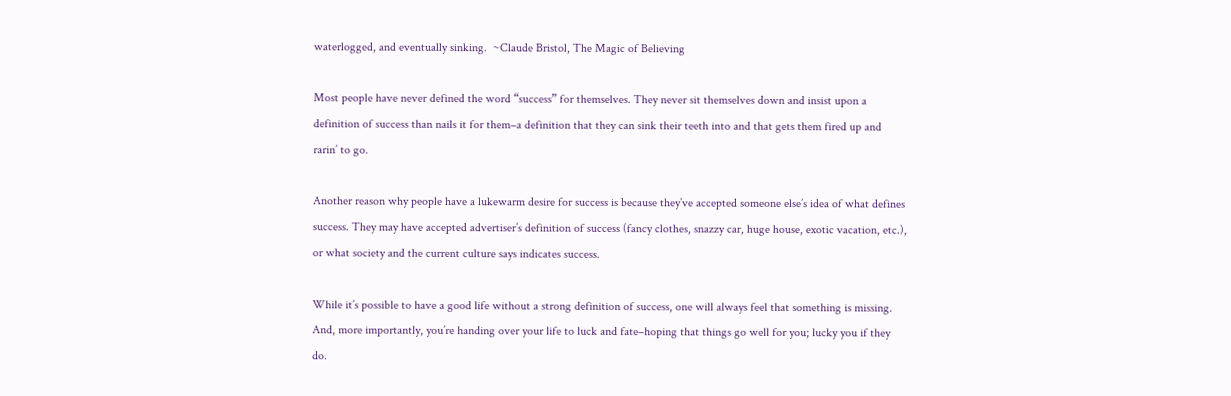waterlogged, and eventually sinking.  ~Claude Bristol, The Magic of Believing

Most people have never defined the word “success” for themselves. They never sit themselves down and insist upon a definition of success than nails it for them–a definition that they can sink their teeth into and that gets them fired up and rarin’ to go.

Another reason why people have a lukewarm desire for success is because they’ve accepted someone else’s idea of what defines success. They may have accepted advertiser’s definition of success (fancy clothes, snazzy car, huge house, exotic vacation, etc.), or what society and the current culture says indicates success.

While it’s possible to have a good life without a strong definition of success, one will always feel that something is missing. And, more importantly, you’re handing over your life to luck and fate–hoping that things go well for you; lucky you if they do.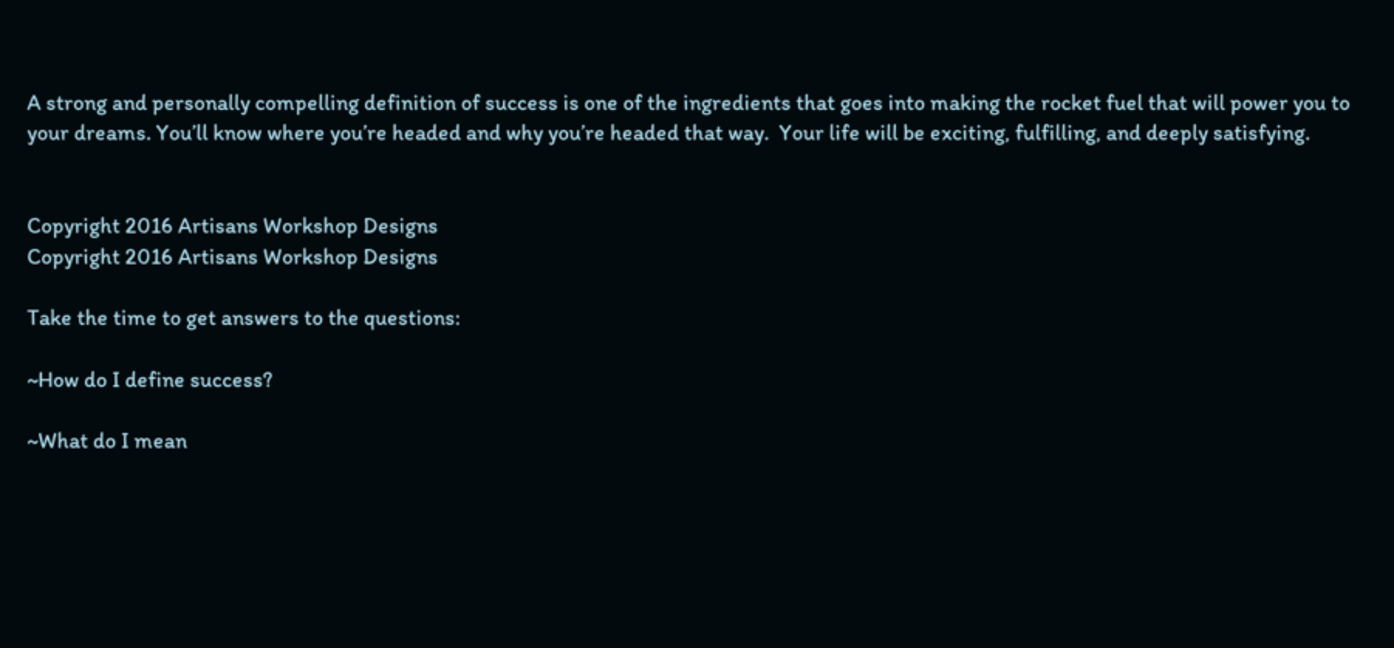A strong and personally compelling definition of success is one of the ingredients that goes into making the rocket fuel that will power you to your dreams. You’ll know where you’re headed and why you’re headed that way.  Your life will be exciting, fulfilling, and deeply satisfying.


Copyright 2016 Artisans Workshop Designs
Copyright 2016 Artisans Workshop Designs

Take the time to get answers to the questions:

~How do I define success?

~What do I mean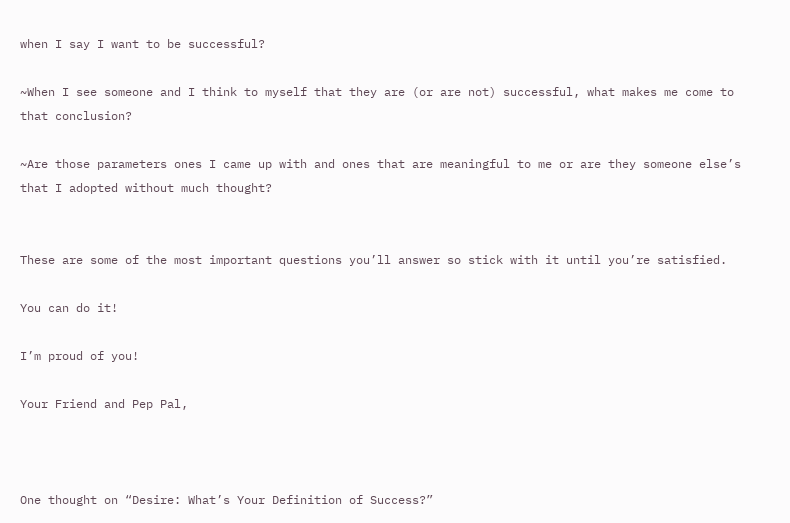when I say I want to be successful?

~When I see someone and I think to myself that they are (or are not) successful, what makes me come to that conclusion?

~Are those parameters ones I came up with and ones that are meaningful to me or are they someone else’s that I adopted without much thought?


These are some of the most important questions you’ll answer so stick with it until you’re satisfied.

You can do it!

I’m proud of you!

Your Friend and Pep Pal,



One thought on “Desire: What’s Your Definition of Success?”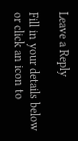Leave a Reply

Fill in your details below or click an icon to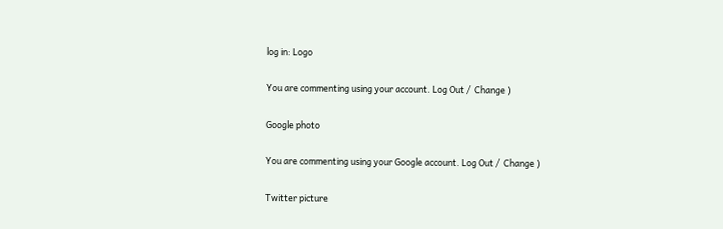log in: Logo

You are commenting using your account. Log Out /  Change )

Google photo

You are commenting using your Google account. Log Out /  Change )

Twitter picture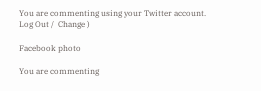You are commenting using your Twitter account. Log Out /  Change )

Facebook photo

You are commenting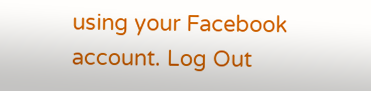using your Facebook account. Log Out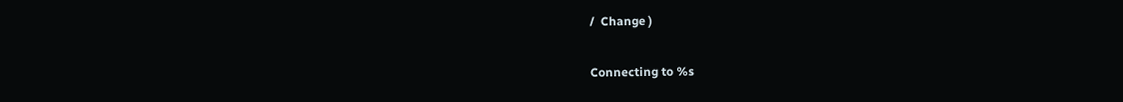/  Change )

Connecting to %s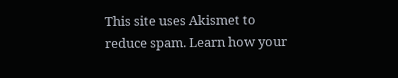This site uses Akismet to reduce spam. Learn how your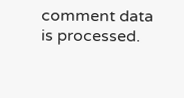comment data is processed.